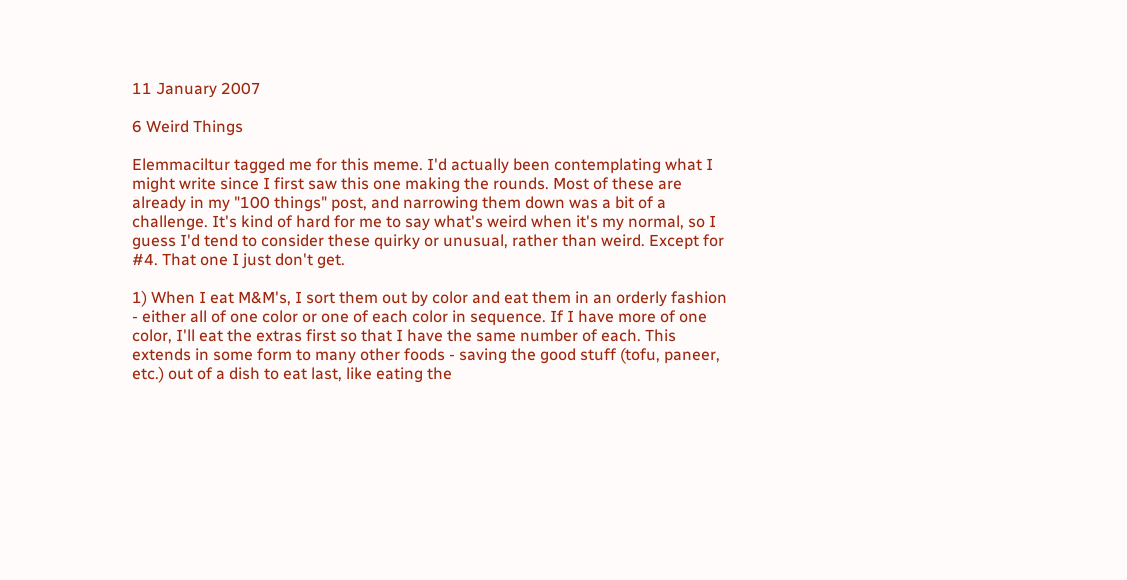11 January 2007

6 Weird Things

Elemmaciltur tagged me for this meme. I'd actually been contemplating what I might write since I first saw this one making the rounds. Most of these are already in my "100 things" post, and narrowing them down was a bit of a challenge. It's kind of hard for me to say what's weird when it's my normal, so I guess I'd tend to consider these quirky or unusual, rather than weird. Except for #4. That one I just don't get.

1) When I eat M&M's, I sort them out by color and eat them in an orderly fashion - either all of one color or one of each color in sequence. If I have more of one color, I'll eat the extras first so that I have the same number of each. This extends in some form to many other foods - saving the good stuff (tofu, paneer, etc.) out of a dish to eat last, like eating the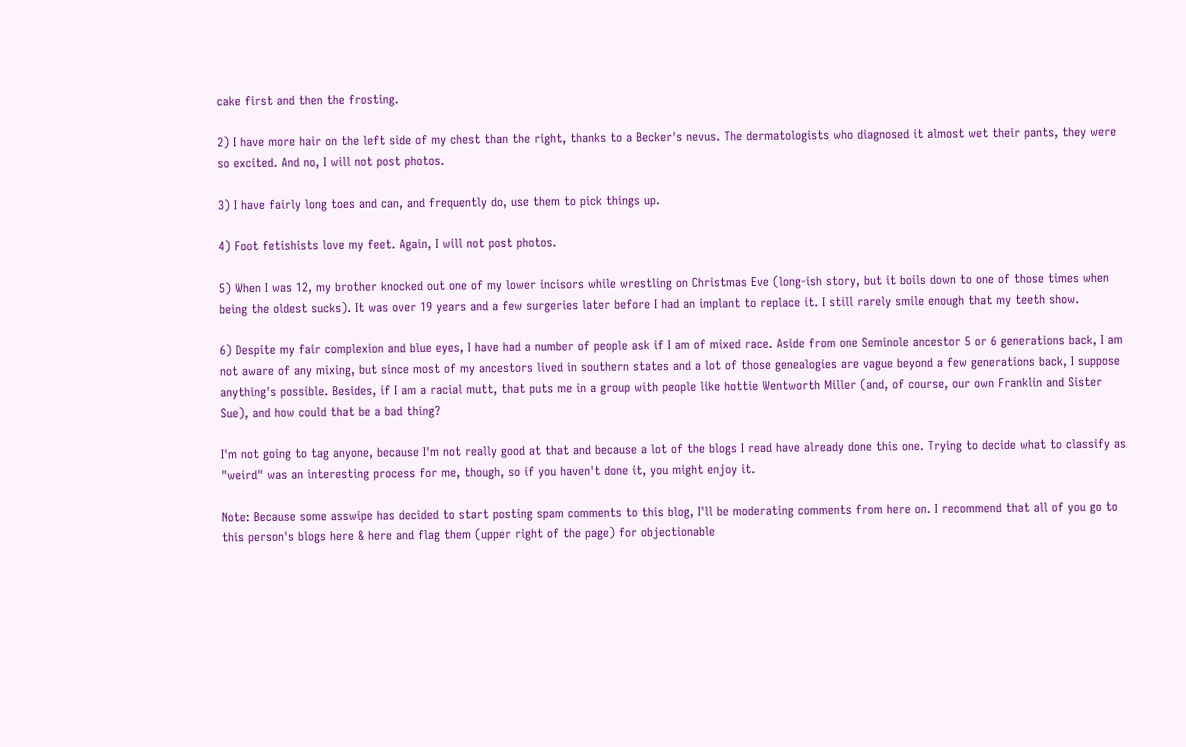cake first and then the frosting.

2) I have more hair on the left side of my chest than the right, thanks to a Becker's nevus. The dermatologists who diagnosed it almost wet their pants, they were so excited. And no, I will not post photos.

3) I have fairly long toes and can, and frequently do, use them to pick things up.

4) Foot fetishists love my feet. Again, I will not post photos.

5) When I was 12, my brother knocked out one of my lower incisors while wrestling on Christmas Eve (long-ish story, but it boils down to one of those times when being the oldest sucks). It was over 19 years and a few surgeries later before I had an implant to replace it. I still rarely smile enough that my teeth show.

6) Despite my fair complexion and blue eyes, I have had a number of people ask if I am of mixed race. Aside from one Seminole ancestor 5 or 6 generations back, I am not aware of any mixing, but since most of my ancestors lived in southern states and a lot of those genealogies are vague beyond a few generations back, I suppose anything's possible. Besides, if I am a racial mutt, that puts me in a group with people like hottie Wentworth Miller (and, of course, our own Franklin and Sister Sue), and how could that be a bad thing?

I'm not going to tag anyone, because I'm not really good at that and because a lot of the blogs I read have already done this one. Trying to decide what to classify as "weird" was an interesting process for me, though, so if you haven't done it, you might enjoy it.

Note: Because some asswipe has decided to start posting spam comments to this blog, I'll be moderating comments from here on. I recommend that all of you go to this person's blogs here & here and flag them (upper right of the page) for objectionable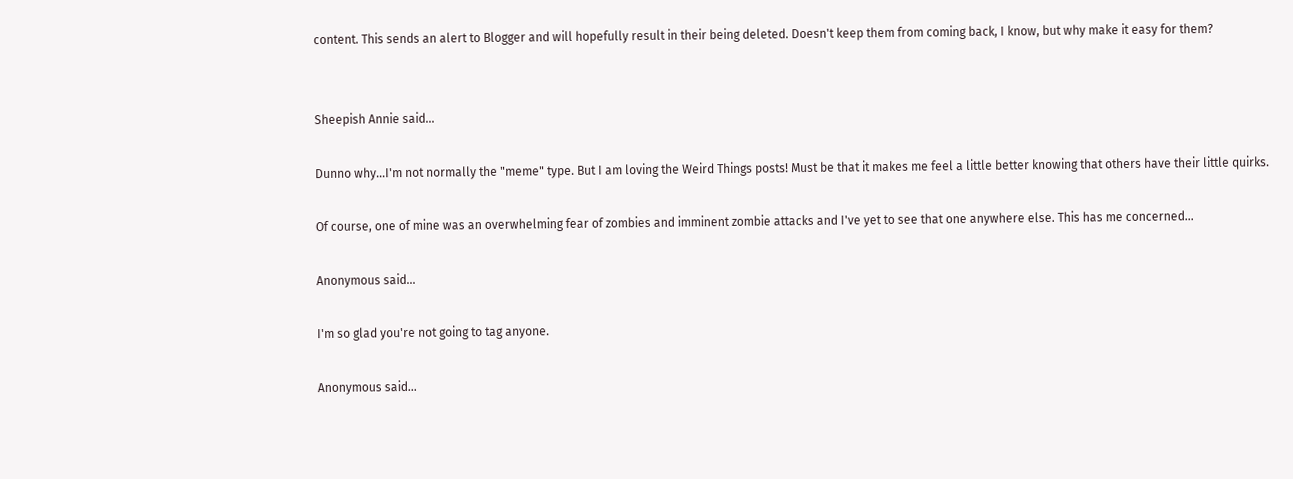content. This sends an alert to Blogger and will hopefully result in their being deleted. Doesn't keep them from coming back, I know, but why make it easy for them?


Sheepish Annie said...

Dunno why...I'm not normally the "meme" type. But I am loving the Weird Things posts! Must be that it makes me feel a little better knowing that others have their little quirks.

Of course, one of mine was an overwhelming fear of zombies and imminent zombie attacks and I've yet to see that one anywhere else. This has me concerned...

Anonymous said...

I'm so glad you're not going to tag anyone.

Anonymous said...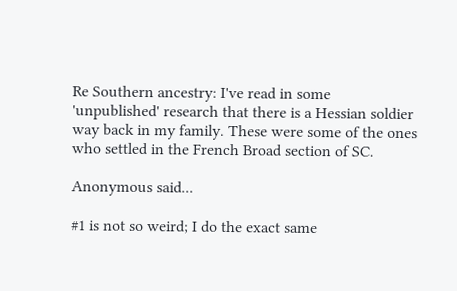Re Southern ancestry: I've read in some 'unpublished' research that there is a Hessian soldier way back in my family. These were some of the ones who settled in the French Broad section of SC.

Anonymous said...

#1 is not so weird; I do the exact same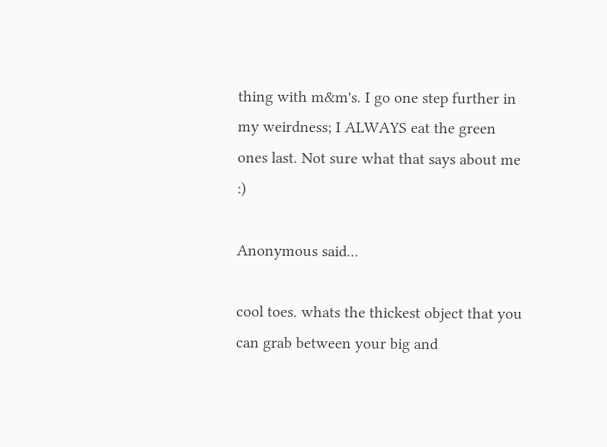thing with m&m's. I go one step further in my weirdness; I ALWAYS eat the green ones last. Not sure what that says about me :)

Anonymous said...

cool toes. whats the thickest object that you can grab between your big and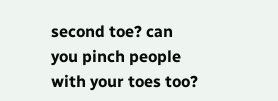second toe? can you pinch people with your toes too?